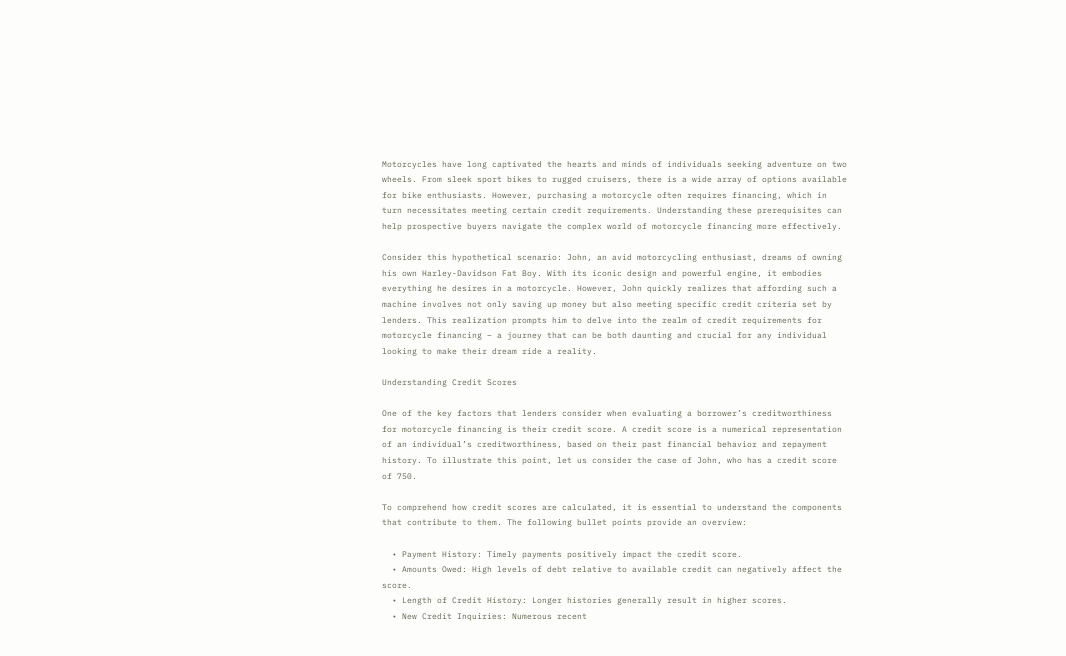Motorcycles have long captivated the hearts and minds of individuals seeking adventure on two wheels. From sleek sport bikes to rugged cruisers, there is a wide array of options available for bike enthusiasts. However, purchasing a motorcycle often requires financing, which in turn necessitates meeting certain credit requirements. Understanding these prerequisites can help prospective buyers navigate the complex world of motorcycle financing more effectively.

Consider this hypothetical scenario: John, an avid motorcycling enthusiast, dreams of owning his own Harley-Davidson Fat Boy. With its iconic design and powerful engine, it embodies everything he desires in a motorcycle. However, John quickly realizes that affording such a machine involves not only saving up money but also meeting specific credit criteria set by lenders. This realization prompts him to delve into the realm of credit requirements for motorcycle financing – a journey that can be both daunting and crucial for any individual looking to make their dream ride a reality.

Understanding Credit Scores

One of the key factors that lenders consider when evaluating a borrower’s creditworthiness for motorcycle financing is their credit score. A credit score is a numerical representation of an individual’s creditworthiness, based on their past financial behavior and repayment history. To illustrate this point, let us consider the case of John, who has a credit score of 750.

To comprehend how credit scores are calculated, it is essential to understand the components that contribute to them. The following bullet points provide an overview:

  • Payment History: Timely payments positively impact the credit score.
  • Amounts Owed: High levels of debt relative to available credit can negatively affect the score.
  • Length of Credit History: Longer histories generally result in higher scores.
  • New Credit Inquiries: Numerous recent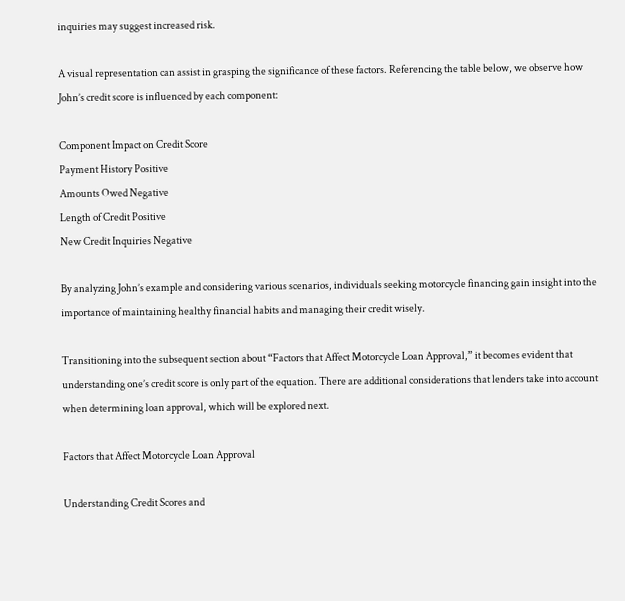inquiries may suggest increased risk.

A visual representation can assist in grasping the significance of these factors. Referencing the table below, we observe how John’s credit score is influenced by each component:

Component Impact on Credit Score
Payment History Positive
Amounts Owed Negative
Length of Credit Positive
New Credit Inquiries Negative

By analyzing John’s example and considering various scenarios, individuals seeking motorcycle financing gain insight into the importance of maintaining healthy financial habits and managing their credit wisely.

Transitioning into the subsequent section about “Factors that Affect Motorcycle Loan Approval,” it becomes evident that understanding one’s credit score is only part of the equation. There are additional considerations that lenders take into account when determining loan approval, which will be explored next.

Factors that Affect Motorcycle Loan Approval

Understanding Credit Scores and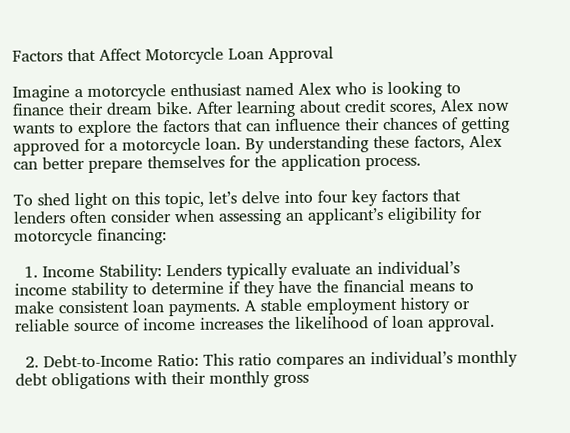Factors that Affect Motorcycle Loan Approval

Imagine a motorcycle enthusiast named Alex who is looking to finance their dream bike. After learning about credit scores, Alex now wants to explore the factors that can influence their chances of getting approved for a motorcycle loan. By understanding these factors, Alex can better prepare themselves for the application process.

To shed light on this topic, let’s delve into four key factors that lenders often consider when assessing an applicant’s eligibility for motorcycle financing:

  1. Income Stability: Lenders typically evaluate an individual’s income stability to determine if they have the financial means to make consistent loan payments. A stable employment history or reliable source of income increases the likelihood of loan approval.

  2. Debt-to-Income Ratio: This ratio compares an individual’s monthly debt obligations with their monthly gross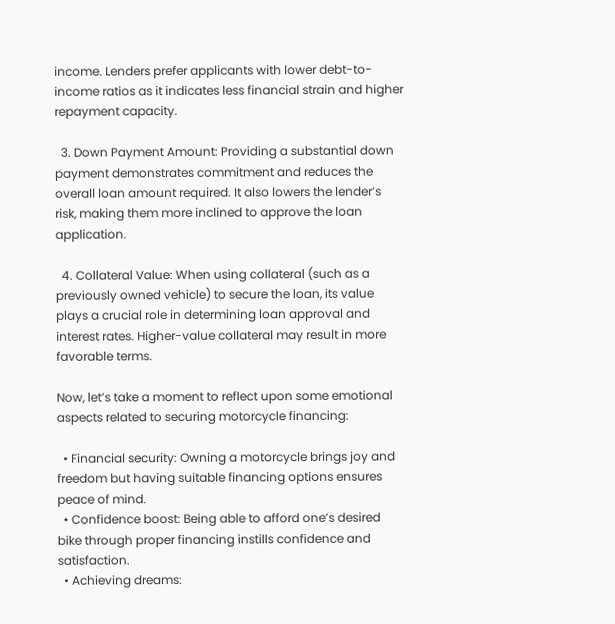income. Lenders prefer applicants with lower debt-to-income ratios as it indicates less financial strain and higher repayment capacity.

  3. Down Payment Amount: Providing a substantial down payment demonstrates commitment and reduces the overall loan amount required. It also lowers the lender’s risk, making them more inclined to approve the loan application.

  4. Collateral Value: When using collateral (such as a previously owned vehicle) to secure the loan, its value plays a crucial role in determining loan approval and interest rates. Higher-value collateral may result in more favorable terms.

Now, let’s take a moment to reflect upon some emotional aspects related to securing motorcycle financing:

  • Financial security: Owning a motorcycle brings joy and freedom but having suitable financing options ensures peace of mind.
  • Confidence boost: Being able to afford one’s desired bike through proper financing instills confidence and satisfaction.
  • Achieving dreams: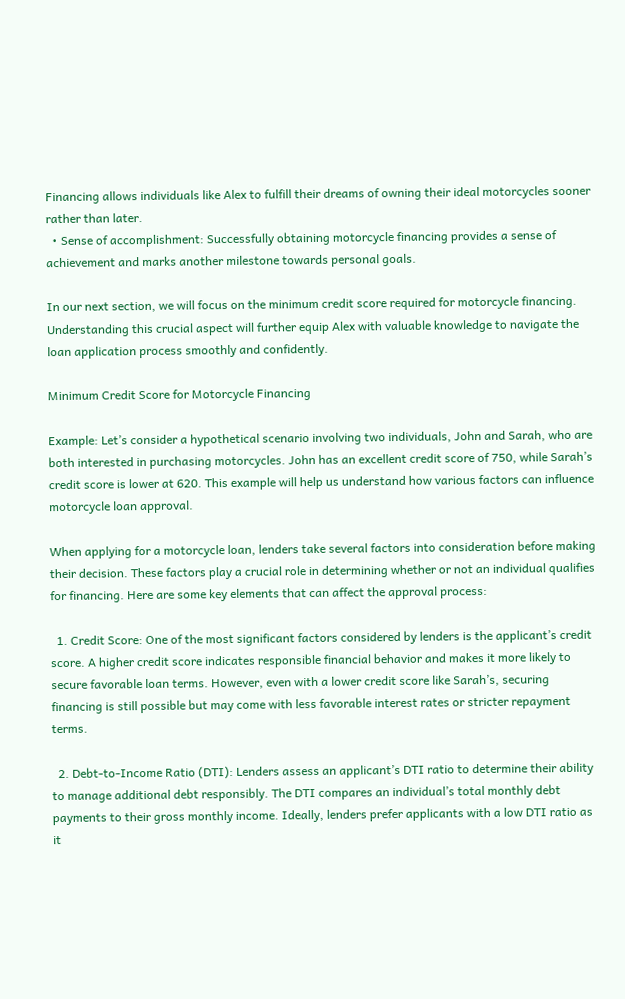Financing allows individuals like Alex to fulfill their dreams of owning their ideal motorcycles sooner rather than later.
  • Sense of accomplishment: Successfully obtaining motorcycle financing provides a sense of achievement and marks another milestone towards personal goals.

In our next section, we will focus on the minimum credit score required for motorcycle financing. Understanding this crucial aspect will further equip Alex with valuable knowledge to navigate the loan application process smoothly and confidently.

Minimum Credit Score for Motorcycle Financing

Example: Let’s consider a hypothetical scenario involving two individuals, John and Sarah, who are both interested in purchasing motorcycles. John has an excellent credit score of 750, while Sarah’s credit score is lower at 620. This example will help us understand how various factors can influence motorcycle loan approval.

When applying for a motorcycle loan, lenders take several factors into consideration before making their decision. These factors play a crucial role in determining whether or not an individual qualifies for financing. Here are some key elements that can affect the approval process:

  1. Credit Score: One of the most significant factors considered by lenders is the applicant’s credit score. A higher credit score indicates responsible financial behavior and makes it more likely to secure favorable loan terms. However, even with a lower credit score like Sarah’s, securing financing is still possible but may come with less favorable interest rates or stricter repayment terms.

  2. Debt-to-Income Ratio (DTI): Lenders assess an applicant’s DTI ratio to determine their ability to manage additional debt responsibly. The DTI compares an individual’s total monthly debt payments to their gross monthly income. Ideally, lenders prefer applicants with a low DTI ratio as it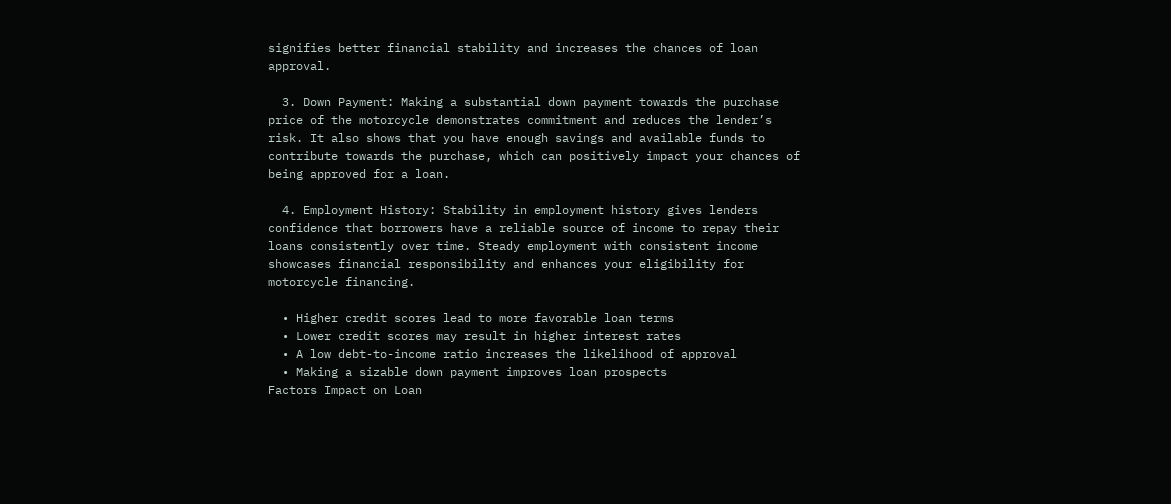signifies better financial stability and increases the chances of loan approval.

  3. Down Payment: Making a substantial down payment towards the purchase price of the motorcycle demonstrates commitment and reduces the lender’s risk. It also shows that you have enough savings and available funds to contribute towards the purchase, which can positively impact your chances of being approved for a loan.

  4. Employment History: Stability in employment history gives lenders confidence that borrowers have a reliable source of income to repay their loans consistently over time. Steady employment with consistent income showcases financial responsibility and enhances your eligibility for motorcycle financing.

  • Higher credit scores lead to more favorable loan terms
  • Lower credit scores may result in higher interest rates
  • A low debt-to-income ratio increases the likelihood of approval
  • Making a sizable down payment improves loan prospects
Factors Impact on Loan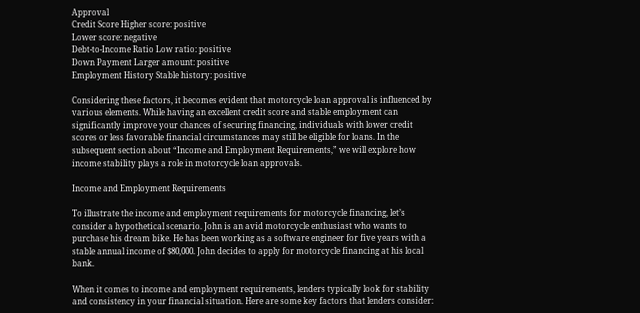Approval
Credit Score Higher score: positive
Lower score: negative
Debt-to-Income Ratio Low ratio: positive
Down Payment Larger amount: positive
Employment History Stable history: positive

Considering these factors, it becomes evident that motorcycle loan approval is influenced by various elements. While having an excellent credit score and stable employment can significantly improve your chances of securing financing, individuals with lower credit scores or less favorable financial circumstances may still be eligible for loans. In the subsequent section about “Income and Employment Requirements,” we will explore how income stability plays a role in motorcycle loan approvals.

Income and Employment Requirements

To illustrate the income and employment requirements for motorcycle financing, let’s consider a hypothetical scenario. John is an avid motorcycle enthusiast who wants to purchase his dream bike. He has been working as a software engineer for five years with a stable annual income of $80,000. John decides to apply for motorcycle financing at his local bank.

When it comes to income and employment requirements, lenders typically look for stability and consistency in your financial situation. Here are some key factors that lenders consider: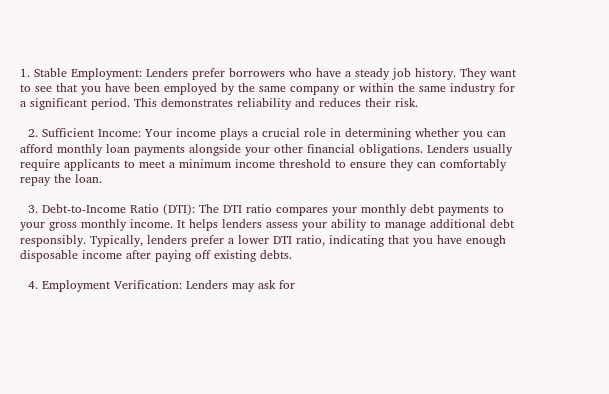1. Stable Employment: Lenders prefer borrowers who have a steady job history. They want to see that you have been employed by the same company or within the same industry for a significant period. This demonstrates reliability and reduces their risk.

  2. Sufficient Income: Your income plays a crucial role in determining whether you can afford monthly loan payments alongside your other financial obligations. Lenders usually require applicants to meet a minimum income threshold to ensure they can comfortably repay the loan.

  3. Debt-to-Income Ratio (DTI): The DTI ratio compares your monthly debt payments to your gross monthly income. It helps lenders assess your ability to manage additional debt responsibly. Typically, lenders prefer a lower DTI ratio, indicating that you have enough disposable income after paying off existing debts.

  4. Employment Verification: Lenders may ask for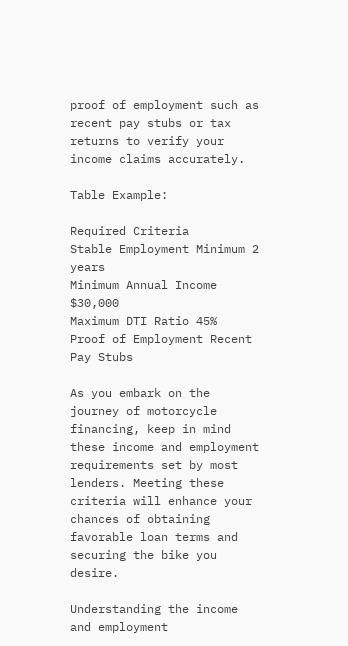proof of employment such as recent pay stubs or tax returns to verify your income claims accurately.

Table Example:

Required Criteria
Stable Employment Minimum 2 years
Minimum Annual Income $30,000
Maximum DTI Ratio 45%
Proof of Employment Recent Pay Stubs

As you embark on the journey of motorcycle financing, keep in mind these income and employment requirements set by most lenders. Meeting these criteria will enhance your chances of obtaining favorable loan terms and securing the bike you desire.

Understanding the income and employment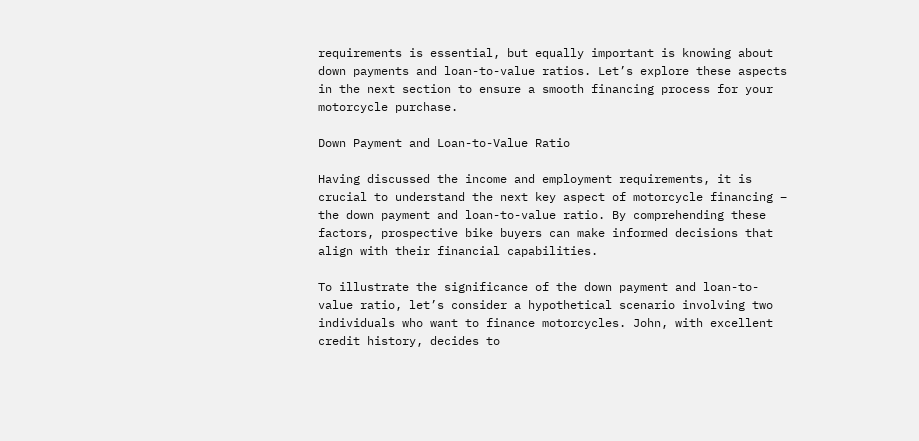requirements is essential, but equally important is knowing about down payments and loan-to-value ratios. Let’s explore these aspects in the next section to ensure a smooth financing process for your motorcycle purchase.

Down Payment and Loan-to-Value Ratio

Having discussed the income and employment requirements, it is crucial to understand the next key aspect of motorcycle financing – the down payment and loan-to-value ratio. By comprehending these factors, prospective bike buyers can make informed decisions that align with their financial capabilities.

To illustrate the significance of the down payment and loan-to-value ratio, let’s consider a hypothetical scenario involving two individuals who want to finance motorcycles. John, with excellent credit history, decides to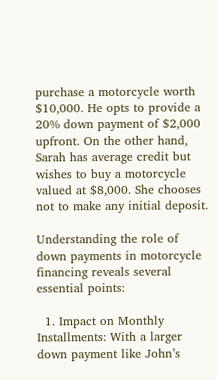purchase a motorcycle worth $10,000. He opts to provide a 20% down payment of $2,000 upfront. On the other hand, Sarah has average credit but wishes to buy a motorcycle valued at $8,000. She chooses not to make any initial deposit.

Understanding the role of down payments in motorcycle financing reveals several essential points:

  1. Impact on Monthly Installments: With a larger down payment like John’s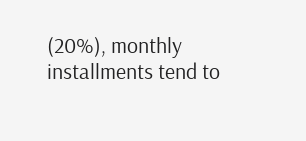(20%), monthly installments tend to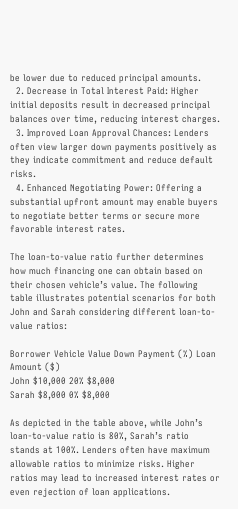be lower due to reduced principal amounts.
  2. Decrease in Total Interest Paid: Higher initial deposits result in decreased principal balances over time, reducing interest charges.
  3. Improved Loan Approval Chances: Lenders often view larger down payments positively as they indicate commitment and reduce default risks.
  4. Enhanced Negotiating Power: Offering a substantial upfront amount may enable buyers to negotiate better terms or secure more favorable interest rates.

The loan-to-value ratio further determines how much financing one can obtain based on their chosen vehicle’s value. The following table illustrates potential scenarios for both John and Sarah considering different loan-to-value ratios:

Borrower Vehicle Value Down Payment (%) Loan Amount ($)
John $10,000 20% $8,000
Sarah $8,000 0% $8,000

As depicted in the table above, while John’s loan-to-value ratio is 80%, Sarah’s ratio stands at 100%. Lenders often have maximum allowable ratios to minimize risks. Higher ratios may lead to increased interest rates or even rejection of loan applications.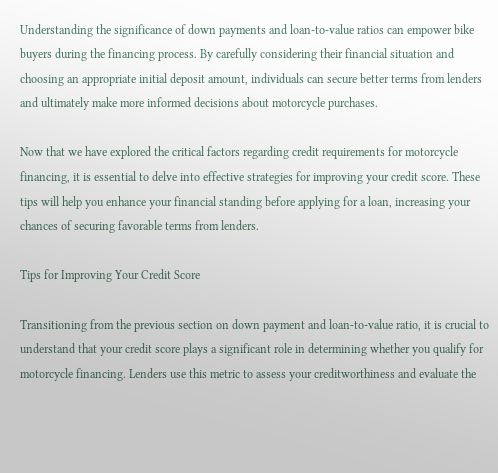Understanding the significance of down payments and loan-to-value ratios can empower bike buyers during the financing process. By carefully considering their financial situation and choosing an appropriate initial deposit amount, individuals can secure better terms from lenders and ultimately make more informed decisions about motorcycle purchases.

Now that we have explored the critical factors regarding credit requirements for motorcycle financing, it is essential to delve into effective strategies for improving your credit score. These tips will help you enhance your financial standing before applying for a loan, increasing your chances of securing favorable terms from lenders.

Tips for Improving Your Credit Score

Transitioning from the previous section on down payment and loan-to-value ratio, it is crucial to understand that your credit score plays a significant role in determining whether you qualify for motorcycle financing. Lenders use this metric to assess your creditworthiness and evaluate the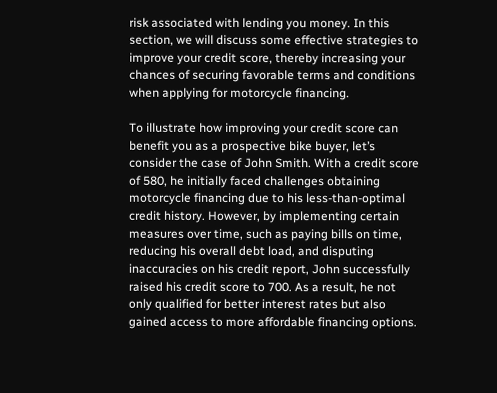risk associated with lending you money. In this section, we will discuss some effective strategies to improve your credit score, thereby increasing your chances of securing favorable terms and conditions when applying for motorcycle financing.

To illustrate how improving your credit score can benefit you as a prospective bike buyer, let’s consider the case of John Smith. With a credit score of 580, he initially faced challenges obtaining motorcycle financing due to his less-than-optimal credit history. However, by implementing certain measures over time, such as paying bills on time, reducing his overall debt load, and disputing inaccuracies on his credit report, John successfully raised his credit score to 700. As a result, he not only qualified for better interest rates but also gained access to more affordable financing options.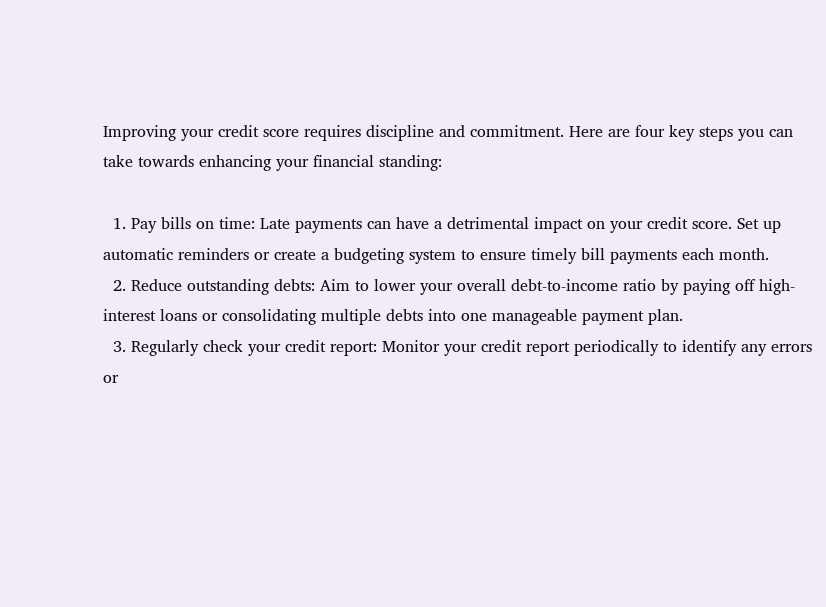Improving your credit score requires discipline and commitment. Here are four key steps you can take towards enhancing your financial standing:

  1. Pay bills on time: Late payments can have a detrimental impact on your credit score. Set up automatic reminders or create a budgeting system to ensure timely bill payments each month.
  2. Reduce outstanding debts: Aim to lower your overall debt-to-income ratio by paying off high-interest loans or consolidating multiple debts into one manageable payment plan.
  3. Regularly check your credit report: Monitor your credit report periodically to identify any errors or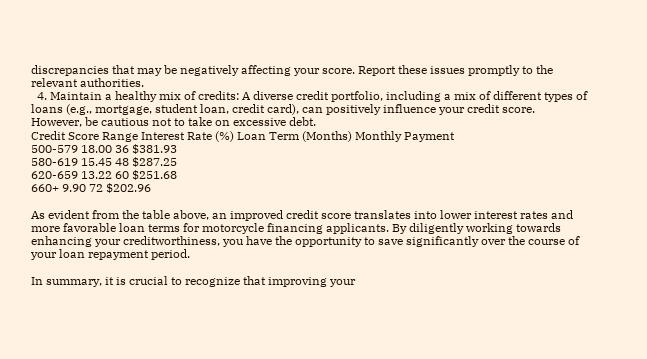discrepancies that may be negatively affecting your score. Report these issues promptly to the relevant authorities.
  4. Maintain a healthy mix of credits: A diverse credit portfolio, including a mix of different types of loans (e.g., mortgage, student loan, credit card), can positively influence your credit score. However, be cautious not to take on excessive debt.
Credit Score Range Interest Rate (%) Loan Term (Months) Monthly Payment
500-579 18.00 36 $381.93
580-619 15.45 48 $287.25
620-659 13.22 60 $251.68
660+ 9.90 72 $202.96

As evident from the table above, an improved credit score translates into lower interest rates and more favorable loan terms for motorcycle financing applicants. By diligently working towards enhancing your creditworthiness, you have the opportunity to save significantly over the course of your loan repayment period.

In summary, it is crucial to recognize that improving your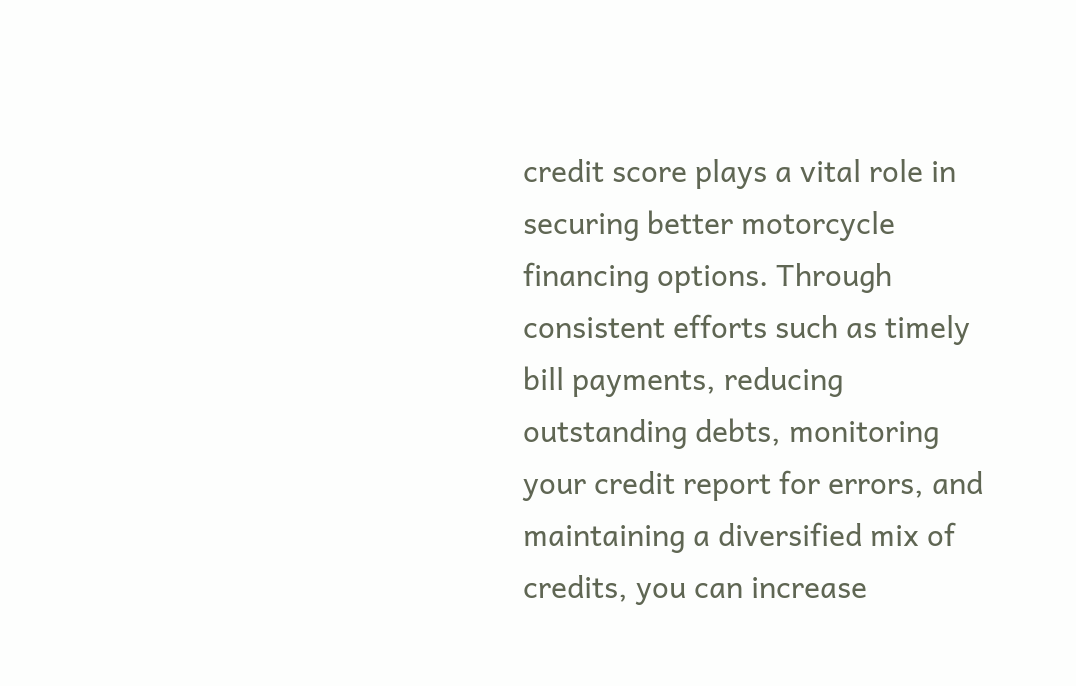credit score plays a vital role in securing better motorcycle financing options. Through consistent efforts such as timely bill payments, reducing outstanding debts, monitoring your credit report for errors, and maintaining a diversified mix of credits, you can increase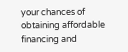your chances of obtaining affordable financing and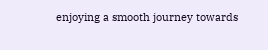enjoying a smooth journey towards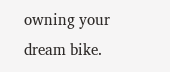owning your dream bike.